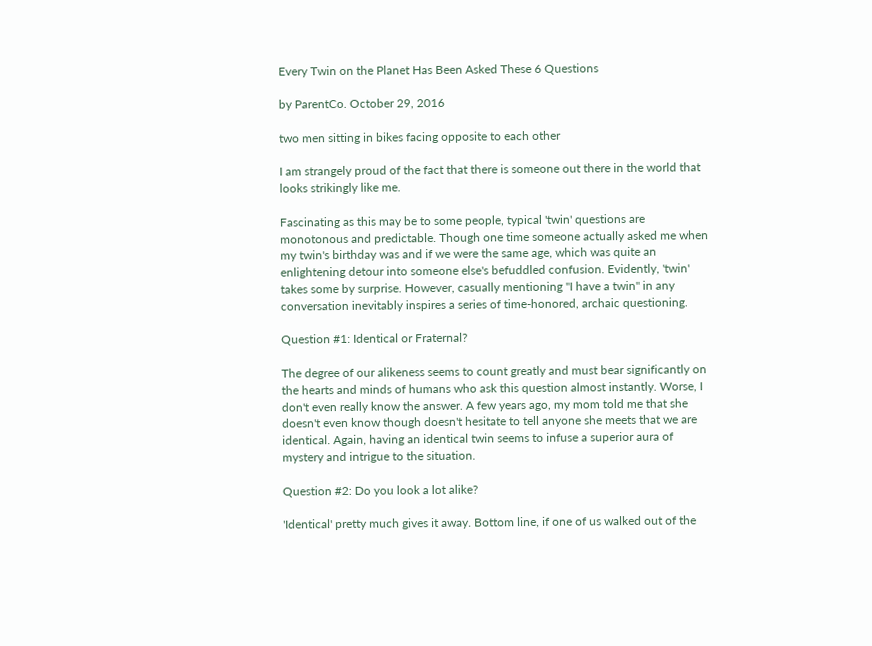Every Twin on the Planet Has Been Asked These 6 Questions

by ParentCo. October 29, 2016

two men sitting in bikes facing opposite to each other

I am strangely proud of the fact that there is someone out there in the world that looks strikingly like me.

Fascinating as this may be to some people, typical 'twin' questions are monotonous and predictable. Though one time someone actually asked me when my twin's birthday was and if we were the same age, which was quite an enlightening detour into someone else's befuddled confusion. Evidently, 'twin' takes some by surprise. However, casually mentioning "I have a twin" in any conversation inevitably inspires a series of time-honored, archaic questioning.

Question #1: Identical or Fraternal?

The degree of our alikeness seems to count greatly and must bear significantly on the hearts and minds of humans who ask this question almost instantly. Worse, I don't even really know the answer. A few years ago, my mom told me that she doesn't even know though doesn't hesitate to tell anyone she meets that we are identical. Again, having an identical twin seems to infuse a superior aura of mystery and intrigue to the situation.

Question #2: Do you look a lot alike?

'Identical' pretty much gives it away. Bottom line, if one of us walked out of the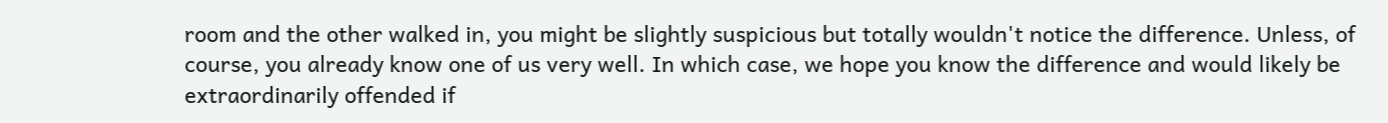room and the other walked in, you might be slightly suspicious but totally wouldn't notice the difference. Unless, of course, you already know one of us very well. In which case, we hope you know the difference and would likely be extraordinarily offended if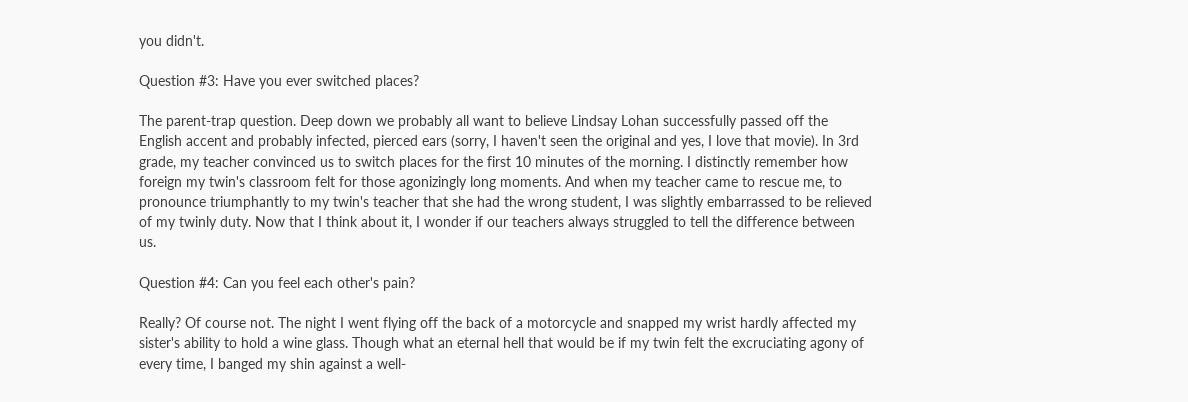you didn't.

Question #3: Have you ever switched places?

The parent-trap question. Deep down we probably all want to believe Lindsay Lohan successfully passed off the English accent and probably infected, pierced ears (sorry, I haven't seen the original and yes, I love that movie). In 3rd grade, my teacher convinced us to switch places for the first 10 minutes of the morning. I distinctly remember how foreign my twin's classroom felt for those agonizingly long moments. And when my teacher came to rescue me, to pronounce triumphantly to my twin's teacher that she had the wrong student, I was slightly embarrassed to be relieved of my twinly duty. Now that I think about it, I wonder if our teachers always struggled to tell the difference between us.

Question #4: Can you feel each other's pain?

Really? Of course not. The night I went flying off the back of a motorcycle and snapped my wrist hardly affected my sister's ability to hold a wine glass. Though what an eternal hell that would be if my twin felt the excruciating agony of every time, I banged my shin against a well-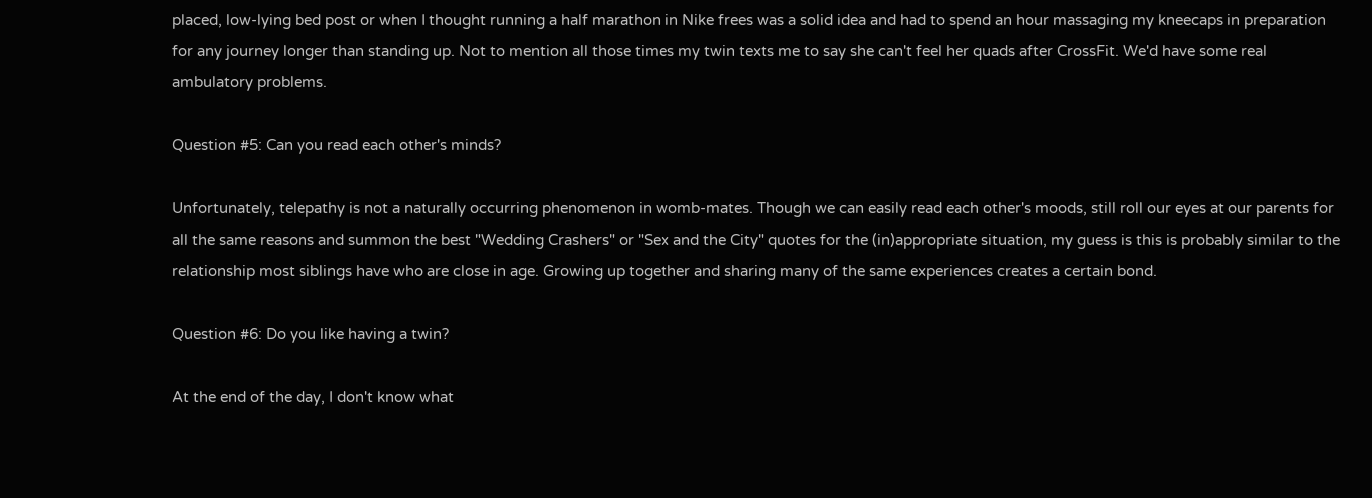placed, low-lying bed post or when I thought running a half marathon in Nike frees was a solid idea and had to spend an hour massaging my kneecaps in preparation for any journey longer than standing up. Not to mention all those times my twin texts me to say she can't feel her quads after CrossFit. We'd have some real ambulatory problems.

Question #5: Can you read each other's minds?

Unfortunately, telepathy is not a naturally occurring phenomenon in womb-mates. Though we can easily read each other's moods, still roll our eyes at our parents for all the same reasons and summon the best "Wedding Crashers" or "Sex and the City" quotes for the (in)appropriate situation, my guess is this is probably similar to the relationship most siblings have who are close in age. Growing up together and sharing many of the same experiences creates a certain bond.

Question #6: Do you like having a twin?

At the end of the day, I don't know what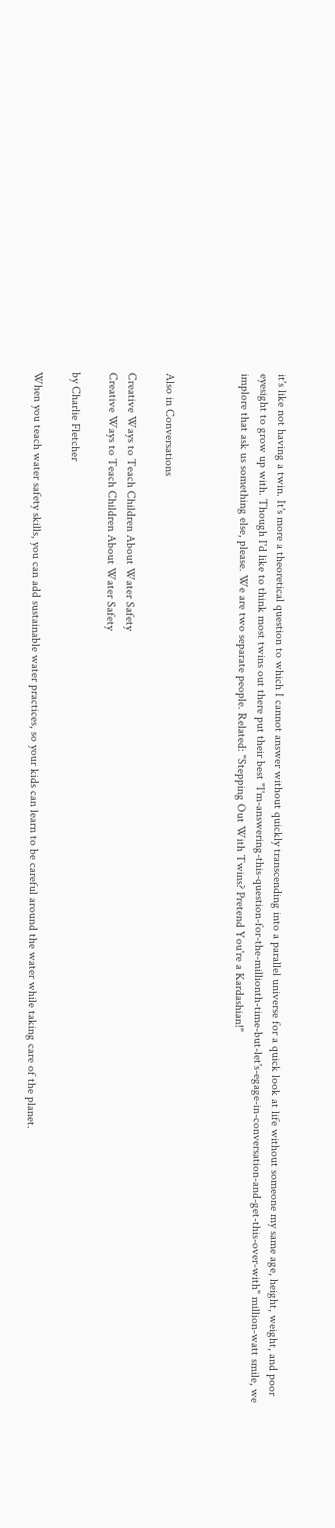it's like not having a twin. It's more a theoretical question to which I cannot answer without quickly transcending into a parallel universe for a quick look at life without someone my same age, height, weight, and poor eyesight to grow up with. Though I'd like to think most twins out there put their best "I'm-answering-this-question-for-the-millionth-time-but-let's-egage-in-conversation-and-get-this-over-with" million-watt smile, we implore that ask us something else, please. We are two separate people. Related: "Stepping Out With Twins? Pretend You're a Kardashian!"



Also in Conversations

Creative Ways to Teach Children About Water Safety
Creative Ways to Teach Children About Water Safety

by Charlie Fletcher

When you teach water safety skills, you can add sustainable water practices, so your kids can learn to be careful around the water while taking care of the planet.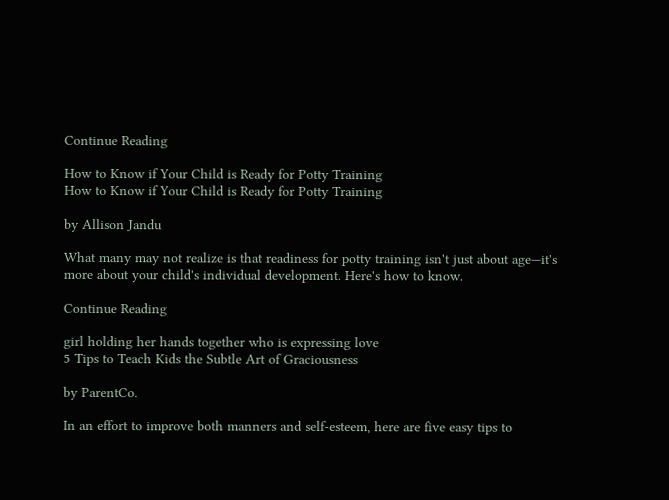Continue Reading

How to Know if Your Child is Ready for Potty Training
How to Know if Your Child is Ready for Potty Training

by Allison Jandu

What many may not realize is that readiness for potty training isn't just about age—it's more about your child's individual development. Here's how to know.

Continue Reading

girl holding her hands together who is expressing love
5 Tips to Teach Kids the Subtle Art of Graciousness

by ParentCo.

In an effort to improve both manners and self-esteem, here are five easy tips to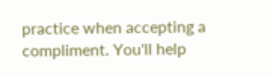practice when accepting a compliment. You'll help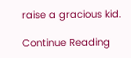raise a gracious kid.

Continue Reading